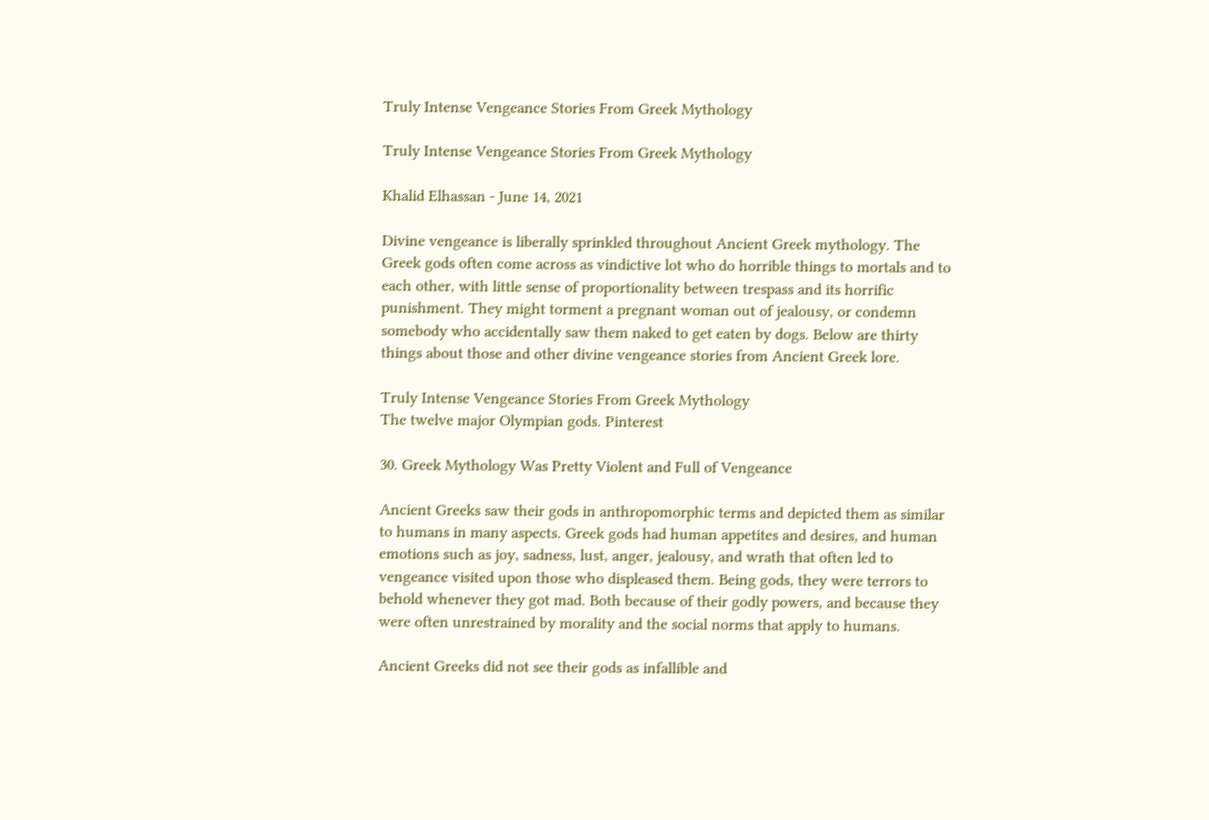Truly Intense Vengeance Stories From Greek Mythology

Truly Intense Vengeance Stories From Greek Mythology

Khalid Elhassan - June 14, 2021

Divine vengeance is liberally sprinkled throughout Ancient Greek mythology. The Greek gods often come across as vindictive lot who do horrible things to mortals and to each other, with little sense of proportionality between trespass and its horrific punishment. They might torment a pregnant woman out of jealousy, or condemn somebody who accidentally saw them naked to get eaten by dogs. Below are thirty things about those and other divine vengeance stories from Ancient Greek lore.

Truly Intense Vengeance Stories From Greek Mythology
The twelve major Olympian gods. Pinterest

30. Greek Mythology Was Pretty Violent and Full of Vengeance

Ancient Greeks saw their gods in anthropomorphic terms and depicted them as similar to humans in many aspects. Greek gods had human appetites and desires, and human emotions such as joy, sadness, lust, anger, jealousy, and wrath that often led to vengeance visited upon those who displeased them. Being gods, they were terrors to behold whenever they got mad. Both because of their godly powers, and because they were often unrestrained by morality and the social norms that apply to humans.

Ancient Greeks did not see their gods as infallible and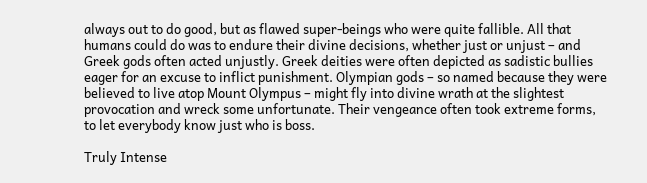always out to do good, but as flawed super-beings who were quite fallible. All that humans could do was to endure their divine decisions, whether just or unjust – and Greek gods often acted unjustly. Greek deities were often depicted as sadistic bullies eager for an excuse to inflict punishment. Olympian gods – so named because they were believed to live atop Mount Olympus – might fly into divine wrath at the slightest provocation and wreck some unfortunate. Their vengeance often took extreme forms, to let everybody know just who is boss.

Truly Intense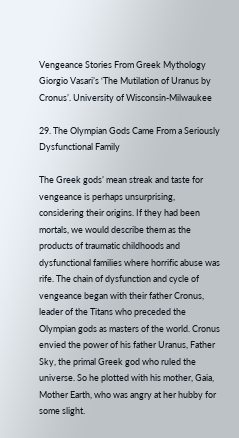Vengeance Stories From Greek Mythology
Giorgio Vasari’s ‘The Mutilation of Uranus by Cronus’. University of Wisconsin-Milwaukee

29. The Olympian Gods Came From a Seriously Dysfunctional Family

The Greek gods’ mean streak and taste for vengeance is perhaps unsurprising, considering their origins. If they had been mortals, we would describe them as the products of traumatic childhoods and dysfunctional families where horrific abuse was rife. The chain of dysfunction and cycle of vengeance began with their father Cronus, leader of the Titans who preceded the Olympian gods as masters of the world. Cronus envied the power of his father Uranus, Father Sky, the primal Greek god who ruled the universe. So he plotted with his mother, Gaia, Mother Earth, who was angry at her hubby for some slight.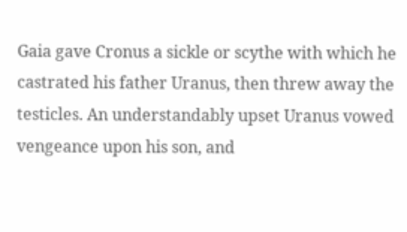Gaia gave Cronus a sickle or scythe with which he castrated his father Uranus, then threw away the testicles. An understandably upset Uranus vowed vengeance upon his son, and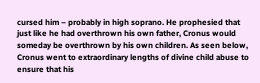cursed him – probably in high soprano. He prophesied that just like he had overthrown his own father, Cronus would someday be overthrown by his own children. As seen below, Cronus went to extraordinary lengths of divine child abuse to ensure that his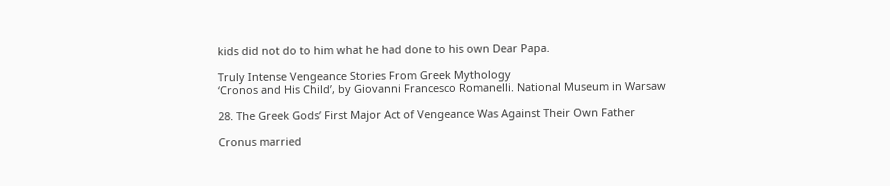kids did not do to him what he had done to his own Dear Papa.

Truly Intense Vengeance Stories From Greek Mythology
‘Cronos and His Child’, by Giovanni Francesco Romanelli. National Museum in Warsaw

28. The Greek Gods’ First Major Act of Vengeance Was Against Their Own Father

Cronus married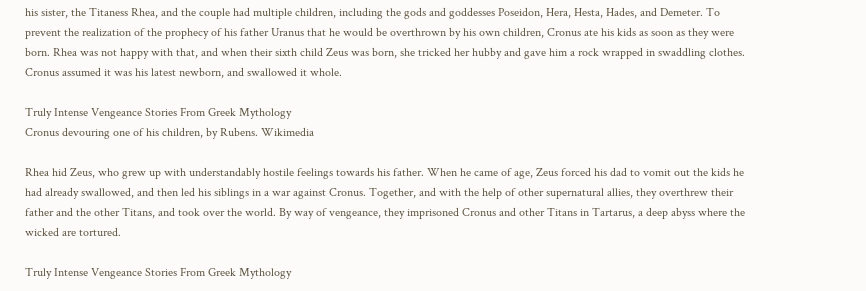his sister, the Titaness Rhea, and the couple had multiple children, including the gods and goddesses Poseidon, Hera, Hesta, Hades, and Demeter. To prevent the realization of the prophecy of his father Uranus that he would be overthrown by his own children, Cronus ate his kids as soon as they were born. Rhea was not happy with that, and when their sixth child Zeus was born, she tricked her hubby and gave him a rock wrapped in swaddling clothes. Cronus assumed it was his latest newborn, and swallowed it whole.

Truly Intense Vengeance Stories From Greek Mythology
Cronus devouring one of his children, by Rubens. Wikimedia

Rhea hid Zeus, who grew up with understandably hostile feelings towards his father. When he came of age, Zeus forced his dad to vomit out the kids he had already swallowed, and then led his siblings in a war against Cronus. Together, and with the help of other supernatural allies, they overthrew their father and the other Titans, and took over the world. By way of vengeance, they imprisoned Cronus and other Titans in Tartarus, a deep abyss where the wicked are tortured.

Truly Intense Vengeance Stories From Greek Mythology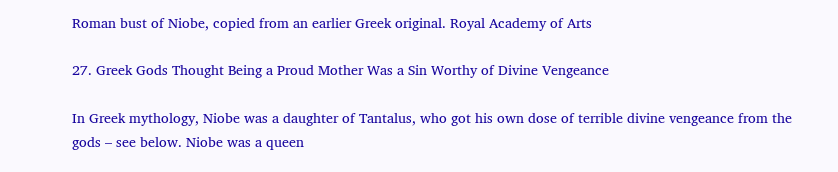Roman bust of Niobe, copied from an earlier Greek original. Royal Academy of Arts

27. Greek Gods Thought Being a Proud Mother Was a Sin Worthy of Divine Vengeance

In Greek mythology, Niobe was a daughter of Tantalus, who got his own dose of terrible divine vengeance from the gods – see below. Niobe was a queen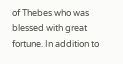of Thebes who was blessed with great fortune. In addition to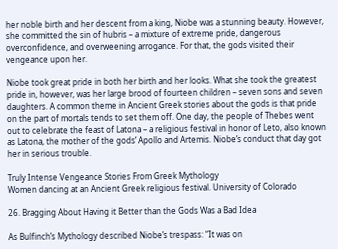her noble birth and her descent from a king, Niobe was a stunning beauty. However, she committed the sin of hubris – a mixture of extreme pride, dangerous overconfidence, and overweening arrogance. For that, the gods visited their vengeance upon her.

Niobe took great pride in both her birth and her looks. What she took the greatest pride in, however, was her large brood of fourteen children – seven sons and seven daughters. A common theme in Ancient Greek stories about the gods is that pride on the part of mortals tends to set them off. One day, the people of Thebes went out to celebrate the feast of Latona – a religious festival in honor of Leto, also known as Latona, the mother of the gods’ Apollo and Artemis. Niobe’s conduct that day got her in serious trouble.

Truly Intense Vengeance Stories From Greek Mythology
Women dancing at an Ancient Greek religious festival. University of Colorado

26. Bragging About Having it Better than the Gods Was a Bad Idea

As Bulfinch’s Mythology described Niobe’s trespass: “It was on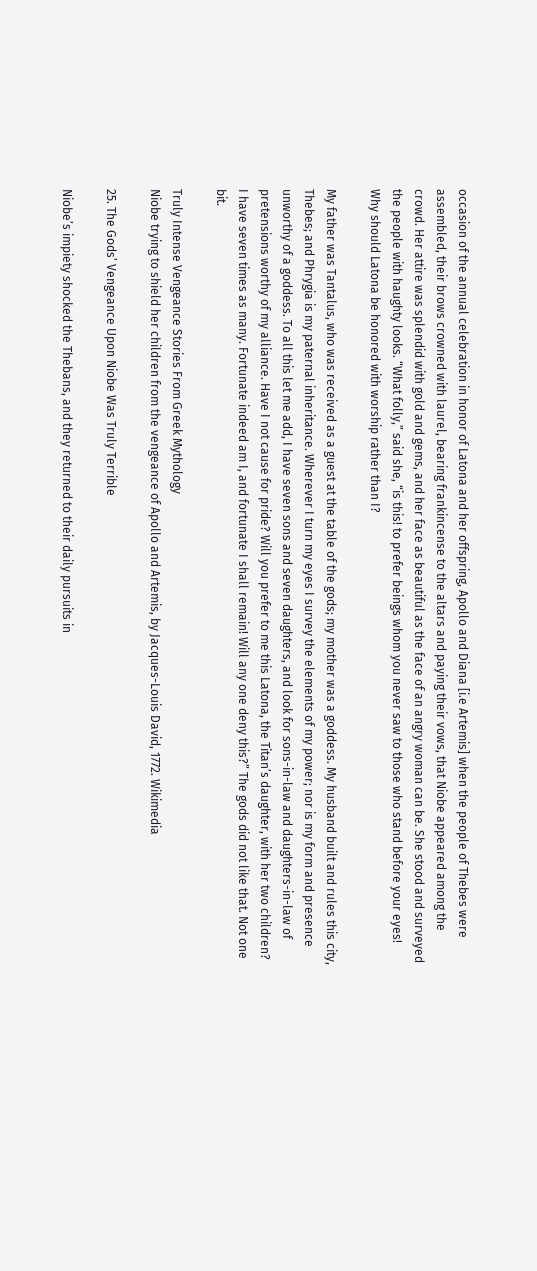occasion of the annual celebration in honor of Latona and her offspring, Apollo and Diana [i.e Artemis] when the people of Thebes were assembled, their brows crowned with laurel, bearing frankincense to the altars and paying their vows, that Niobe appeared among the crowd. Her attire was splendid with gold and gems, and her face as beautiful as the face of an angry woman can be. She stood and surveyed the people with haughty looks. “What folly,” said she, “is this! to prefer beings whom you never saw to those who stand before your eyes! Why should Latona be honored with worship rather than I?

My father was Tantalus, who was received as a guest at the table of the gods; my mother was a goddess. My husband built and rules this city, Thebes; and Phrygia is my paternal inheritance. Wherever I turn my eyes I survey the elements of my power; nor is my form and presence unworthy of a goddess. To all this let me add, I have seven sons and seven daughters, and look for sons-in-law and daughters-in-law of pretensions worthy of my alliance. Have I not cause for pride? Will you prefer to me this Latona, the Titan’s daughter, with her two children? I have seven times as many. Fortunate indeed am I, and fortunate I shall remain! Will any one deny this?” The gods did not like that. Not one bit.

Truly Intense Vengeance Stories From Greek Mythology
Niobe trying to shield her children from the vengeance of Apollo and Artemis, by Jacques-Louis David, 1772. Wikimedia

25. The Gods’ Vengeance Upon Niobe Was Truly Terrible

Niobe’s impiety shocked the Thebans, and they returned to their daily pursuits in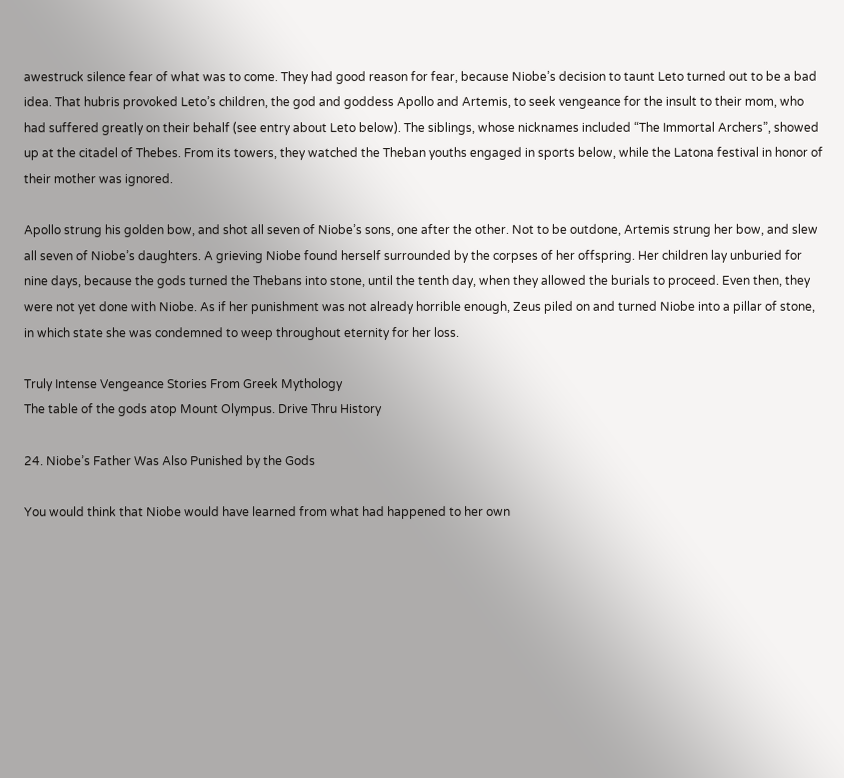awestruck silence fear of what was to come. They had good reason for fear, because Niobe’s decision to taunt Leto turned out to be a bad idea. That hubris provoked Leto’s children, the god and goddess Apollo and Artemis, to seek vengeance for the insult to their mom, who had suffered greatly on their behalf (see entry about Leto below). The siblings, whose nicknames included “The Immortal Archers”, showed up at the citadel of Thebes. From its towers, they watched the Theban youths engaged in sports below, while the Latona festival in honor of their mother was ignored.

Apollo strung his golden bow, and shot all seven of Niobe’s sons, one after the other. Not to be outdone, Artemis strung her bow, and slew all seven of Niobe’s daughters. A grieving Niobe found herself surrounded by the corpses of her offspring. Her children lay unburied for nine days, because the gods turned the Thebans into stone, until the tenth day, when they allowed the burials to proceed. Even then, they were not yet done with Niobe. As if her punishment was not already horrible enough, Zeus piled on and turned Niobe into a pillar of stone, in which state she was condemned to weep throughout eternity for her loss.

Truly Intense Vengeance Stories From Greek Mythology
The table of the gods atop Mount Olympus. Drive Thru History

24. Niobe’s Father Was Also Punished by the Gods

You would think that Niobe would have learned from what had happened to her own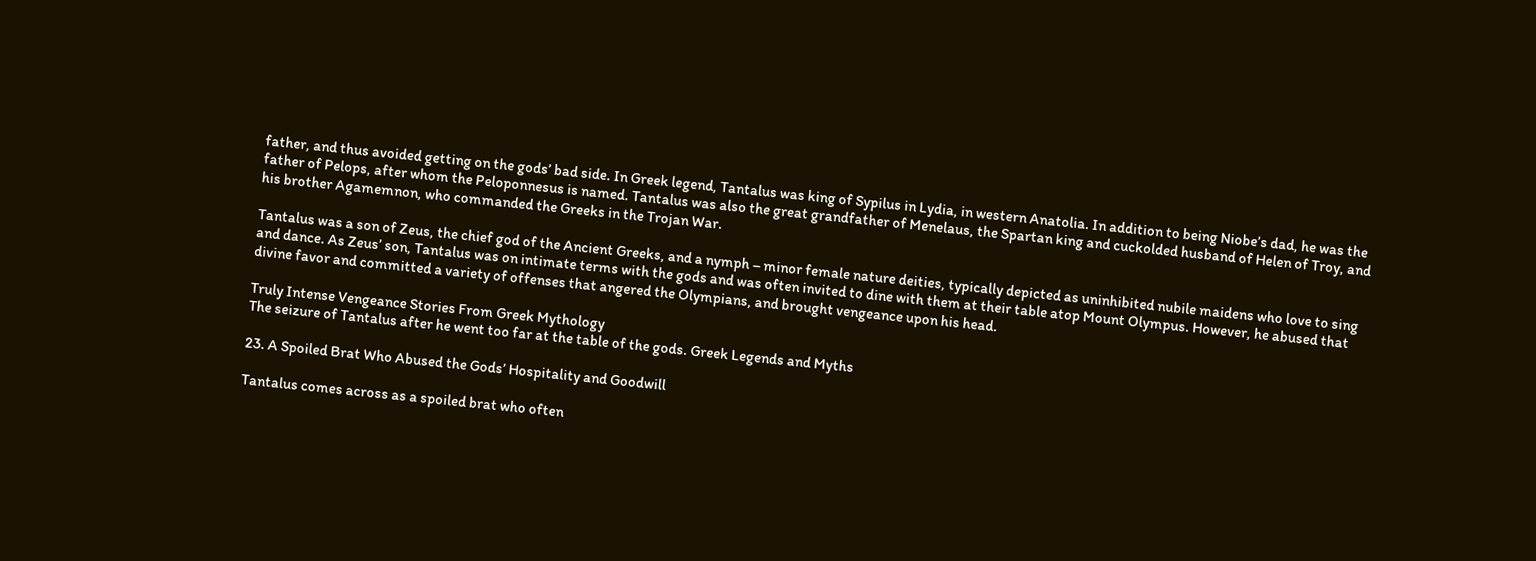father, and thus avoided getting on the gods’ bad side. In Greek legend, Tantalus was king of Sypilus in Lydia, in western Anatolia. In addition to being Niobe’s dad, he was the father of Pelops, after whom the Peloponnesus is named. Tantalus was also the great grandfather of Menelaus, the Spartan king and cuckolded husband of Helen of Troy, and his brother Agamemnon, who commanded the Greeks in the Trojan War.

Tantalus was a son of Zeus, the chief god of the Ancient Greeks, and a nymph – minor female nature deities, typically depicted as uninhibited nubile maidens who love to sing and dance. As Zeus’ son, Tantalus was on intimate terms with the gods and was often invited to dine with them at their table atop Mount Olympus. However, he abused that divine favor and committed a variety of offenses that angered the Olympians, and brought vengeance upon his head.

Truly Intense Vengeance Stories From Greek Mythology
The seizure of Tantalus after he went too far at the table of the gods. Greek Legends and Myths

23. A Spoiled Brat Who Abused the Gods’ Hospitality and Goodwill

Tantalus comes across as a spoiled brat who often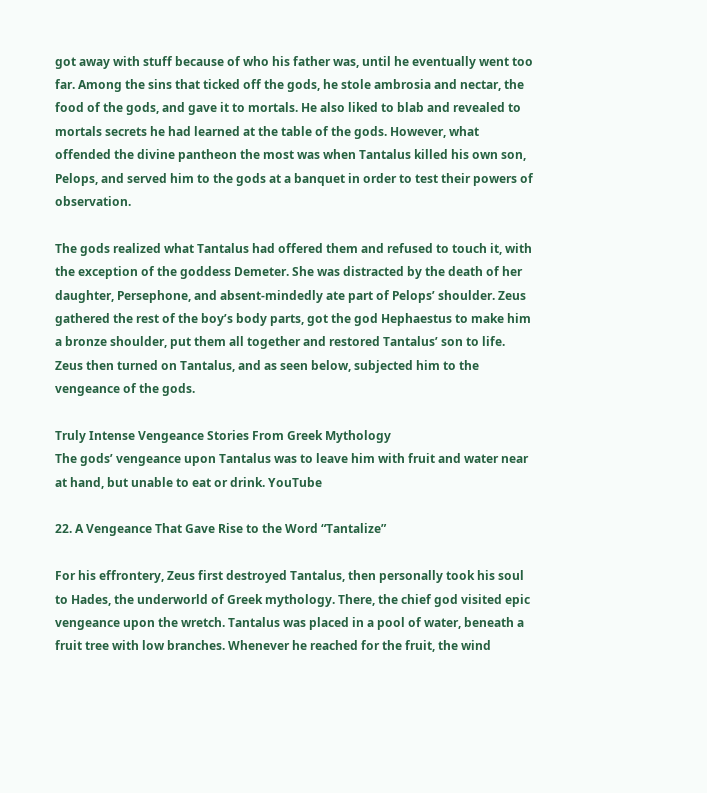got away with stuff because of who his father was, until he eventually went too far. Among the sins that ticked off the gods, he stole ambrosia and nectar, the food of the gods, and gave it to mortals. He also liked to blab and revealed to mortals secrets he had learned at the table of the gods. However, what offended the divine pantheon the most was when Tantalus killed his own son, Pelops, and served him to the gods at a banquet in order to test their powers of observation.

The gods realized what Tantalus had offered them and refused to touch it, with the exception of the goddess Demeter. She was distracted by the death of her daughter, Persephone, and absent-mindedly ate part of Pelops’ shoulder. Zeus gathered the rest of the boy’s body parts, got the god Hephaestus to make him a bronze shoulder, put them all together and restored Tantalus’ son to life. Zeus then turned on Tantalus, and as seen below, subjected him to the vengeance of the gods.

Truly Intense Vengeance Stories From Greek Mythology
The gods’ vengeance upon Tantalus was to leave him with fruit and water near at hand, but unable to eat or drink. YouTube

22. A Vengeance That Gave Rise to the Word “Tantalize”

For his effrontery, Zeus first destroyed Tantalus, then personally took his soul to Hades, the underworld of Greek mythology. There, the chief god visited epic vengeance upon the wretch. Tantalus was placed in a pool of water, beneath a fruit tree with low branches. Whenever he reached for the fruit, the wind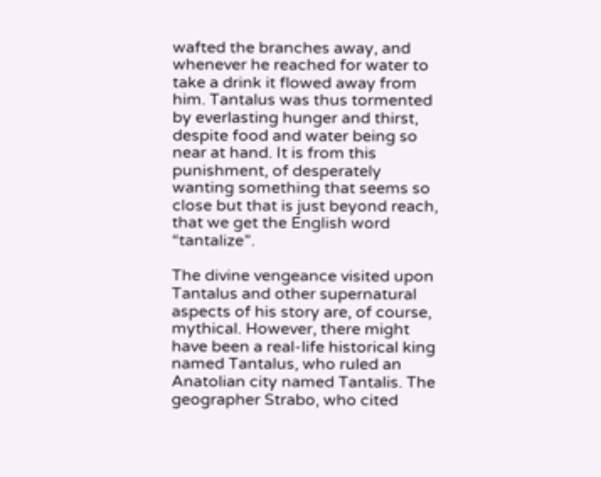wafted the branches away, and whenever he reached for water to take a drink it flowed away from him. Tantalus was thus tormented by everlasting hunger and thirst, despite food and water being so near at hand. It is from this punishment, of desperately wanting something that seems so close but that is just beyond reach, that we get the English word “tantalize”.

The divine vengeance visited upon Tantalus and other supernatural aspects of his story are, of course, mythical. However, there might have been a real-life historical king named Tantalus, who ruled an Anatolian city named Tantalis. The geographer Strabo, who cited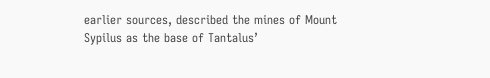earlier sources, described the mines of Mount Sypilus as the base of Tantalus’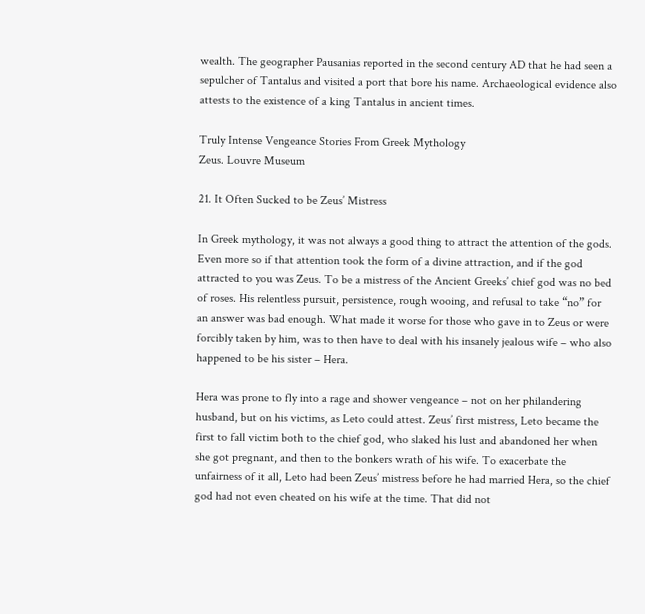wealth. The geographer Pausanias reported in the second century AD that he had seen a sepulcher of Tantalus and visited a port that bore his name. Archaeological evidence also attests to the existence of a king Tantalus in ancient times.

Truly Intense Vengeance Stories From Greek Mythology
Zeus. Louvre Museum

21. It Often Sucked to be Zeus’ Mistress

In Greek mythology, it was not always a good thing to attract the attention of the gods. Even more so if that attention took the form of a divine attraction, and if the god attracted to you was Zeus. To be a mistress of the Ancient Greeks’ chief god was no bed of roses. His relentless pursuit, persistence, rough wooing, and refusal to take “no” for an answer was bad enough. What made it worse for those who gave in to Zeus or were forcibly taken by him, was to then have to deal with his insanely jealous wife – who also happened to be his sister – Hera.

Hera was prone to fly into a rage and shower vengeance – not on her philandering husband, but on his victims, as Leto could attest. Zeus’ first mistress, Leto became the first to fall victim both to the chief god, who slaked his lust and abandoned her when she got pregnant, and then to the bonkers wrath of his wife. To exacerbate the unfairness of it all, Leto had been Zeus’ mistress before he had married Hera, so the chief god had not even cheated on his wife at the time. That did not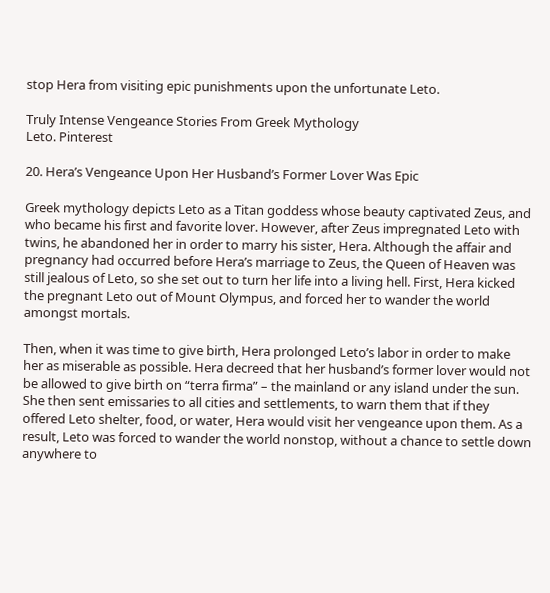stop Hera from visiting epic punishments upon the unfortunate Leto.

Truly Intense Vengeance Stories From Greek Mythology
Leto. Pinterest

20. Hera’s Vengeance Upon Her Husband’s Former Lover Was Epic

Greek mythology depicts Leto as a Titan goddess whose beauty captivated Zeus, and who became his first and favorite lover. However, after Zeus impregnated Leto with twins, he abandoned her in order to marry his sister, Hera. Although the affair and pregnancy had occurred before Hera’s marriage to Zeus, the Queen of Heaven was still jealous of Leto, so she set out to turn her life into a living hell. First, Hera kicked the pregnant Leto out of Mount Olympus, and forced her to wander the world amongst mortals.

Then, when it was time to give birth, Hera prolonged Leto’s labor in order to make her as miserable as possible. Hera decreed that her husband’s former lover would not be allowed to give birth on “terra firma” – the mainland or any island under the sun. She then sent emissaries to all cities and settlements, to warn them that if they offered Leto shelter, food, or water, Hera would visit her vengeance upon them. As a result, Leto was forced to wander the world nonstop, without a chance to settle down anywhere to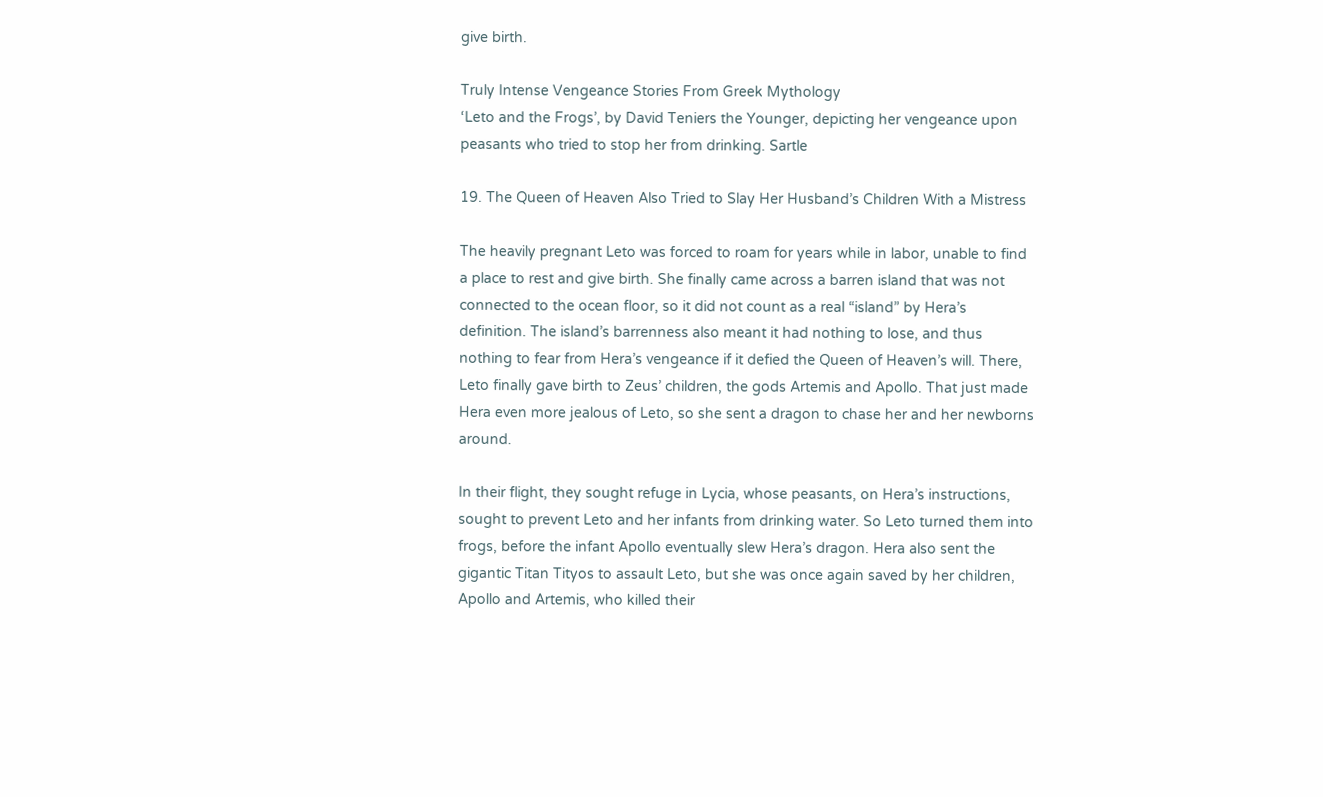give birth.

Truly Intense Vengeance Stories From Greek Mythology
‘Leto and the Frogs’, by David Teniers the Younger, depicting her vengeance upon peasants who tried to stop her from drinking. Sartle

19. The Queen of Heaven Also Tried to Slay Her Husband’s Children With a Mistress

The heavily pregnant Leto was forced to roam for years while in labor, unable to find a place to rest and give birth. She finally came across a barren island that was not connected to the ocean floor, so it did not count as a real “island” by Hera’s definition. The island’s barrenness also meant it had nothing to lose, and thus nothing to fear from Hera’s vengeance if it defied the Queen of Heaven’s will. There, Leto finally gave birth to Zeus’ children, the gods Artemis and Apollo. That just made Hera even more jealous of Leto, so she sent a dragon to chase her and her newborns around.

In their flight, they sought refuge in Lycia, whose peasants, on Hera’s instructions, sought to prevent Leto and her infants from drinking water. So Leto turned them into frogs, before the infant Apollo eventually slew Hera’s dragon. Hera also sent the gigantic Titan Tityos to assault Leto, but she was once again saved by her children, Apollo and Artemis, who killed their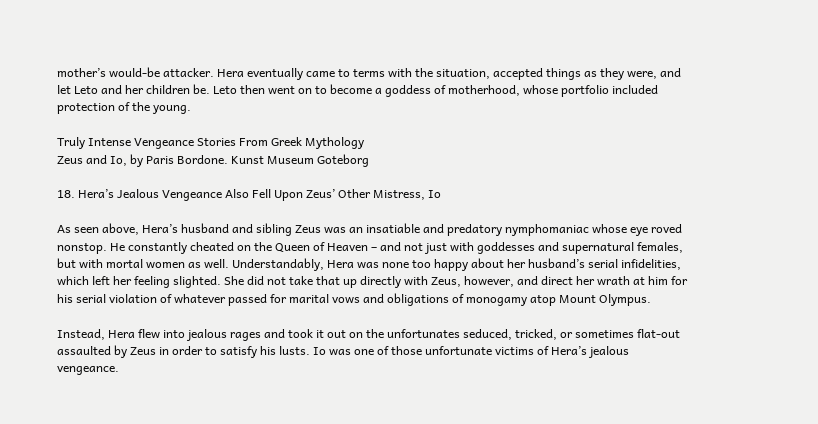mother’s would-be attacker. Hera eventually came to terms with the situation, accepted things as they were, and let Leto and her children be. Leto then went on to become a goddess of motherhood, whose portfolio included protection of the young.

Truly Intense Vengeance Stories From Greek Mythology
Zeus and Io, by Paris Bordone. Kunst Museum Goteborg

18. Hera’s Jealous Vengeance Also Fell Upon Zeus’ Other Mistress, Io

As seen above, Hera’s husband and sibling Zeus was an insatiable and predatory nymphomaniac whose eye roved nonstop. He constantly cheated on the Queen of Heaven – and not just with goddesses and supernatural females, but with mortal women as well. Understandably, Hera was none too happy about her husband’s serial infidelities, which left her feeling slighted. She did not take that up directly with Zeus, however, and direct her wrath at him for his serial violation of whatever passed for marital vows and obligations of monogamy atop Mount Olympus.

Instead, Hera flew into jealous rages and took it out on the unfortunates seduced, tricked, or sometimes flat-out assaulted by Zeus in order to satisfy his lusts. Io was one of those unfortunate victims of Hera’s jealous vengeance.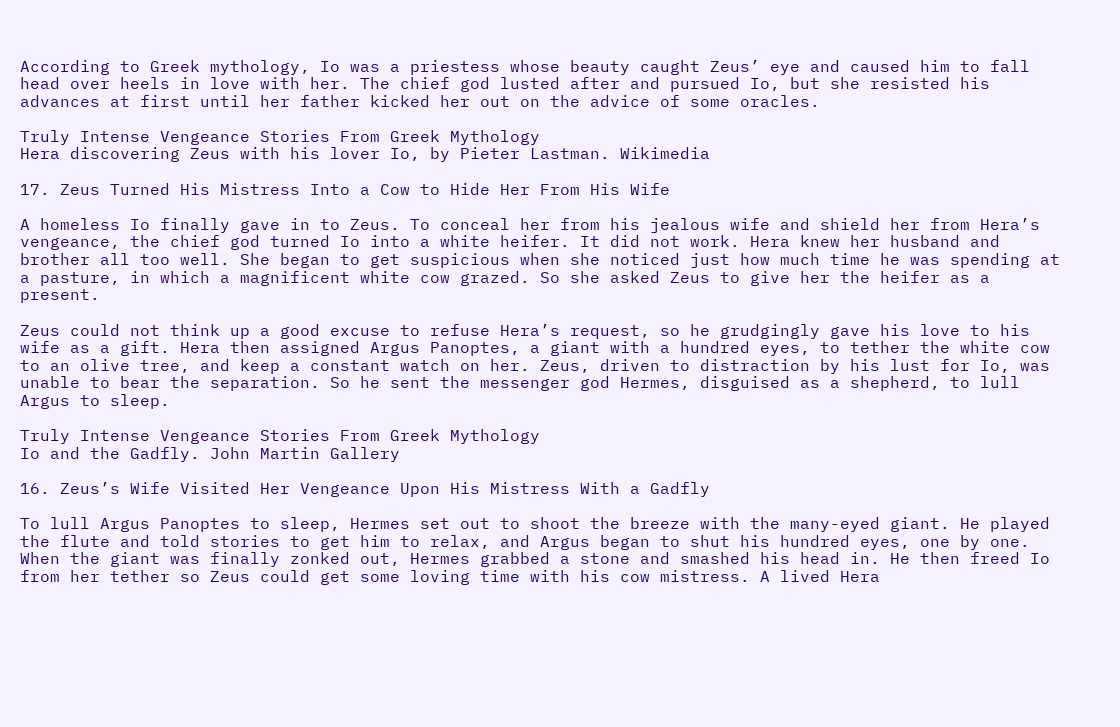According to Greek mythology, Io was a priestess whose beauty caught Zeus’ eye and caused him to fall head over heels in love with her. The chief god lusted after and pursued Io, but she resisted his advances at first until her father kicked her out on the advice of some oracles.

Truly Intense Vengeance Stories From Greek Mythology
Hera discovering Zeus with his lover Io, by Pieter Lastman. Wikimedia

17. Zeus Turned His Mistress Into a Cow to Hide Her From His Wife

A homeless Io finally gave in to Zeus. To conceal her from his jealous wife and shield her from Hera’s vengeance, the chief god turned Io into a white heifer. It did not work. Hera knew her husband and brother all too well. She began to get suspicious when she noticed just how much time he was spending at a pasture, in which a magnificent white cow grazed. So she asked Zeus to give her the heifer as a present.

Zeus could not think up a good excuse to refuse Hera’s request, so he grudgingly gave his love to his wife as a gift. Hera then assigned Argus Panoptes, a giant with a hundred eyes, to tether the white cow to an olive tree, and keep a constant watch on her. Zeus, driven to distraction by his lust for Io, was unable to bear the separation. So he sent the messenger god Hermes, disguised as a shepherd, to lull Argus to sleep.

Truly Intense Vengeance Stories From Greek Mythology
Io and the Gadfly. John Martin Gallery

16. Zeus’s Wife Visited Her Vengeance Upon His Mistress With a Gadfly

To lull Argus Panoptes to sleep, Hermes set out to shoot the breeze with the many-eyed giant. He played the flute and told stories to get him to relax, and Argus began to shut his hundred eyes, one by one. When the giant was finally zonked out, Hermes grabbed a stone and smashed his head in. He then freed Io from her tether so Zeus could get some loving time with his cow mistress. A lived Hera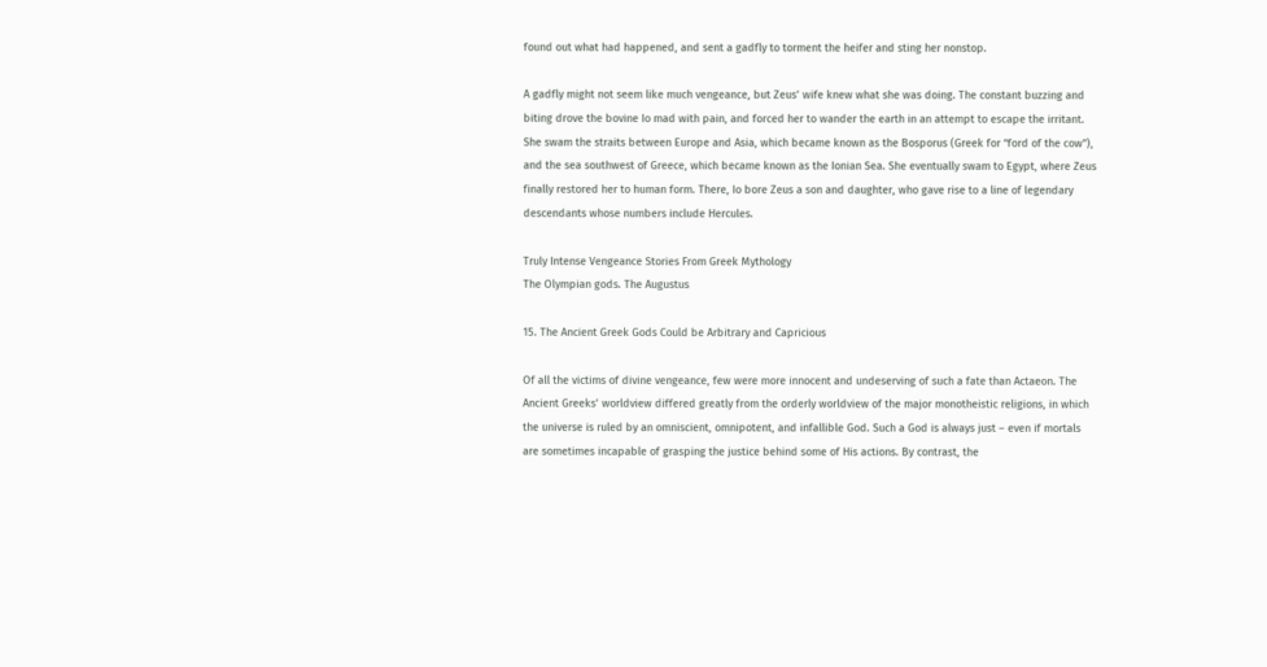found out what had happened, and sent a gadfly to torment the heifer and sting her nonstop.

A gadfly might not seem like much vengeance, but Zeus’ wife knew what she was doing. The constant buzzing and biting drove the bovine Io mad with pain, and forced her to wander the earth in an attempt to escape the irritant. She swam the straits between Europe and Asia, which became known as the Bosporus (Greek for “ford of the cow”), and the sea southwest of Greece, which became known as the Ionian Sea. She eventually swam to Egypt, where Zeus finally restored her to human form. There, Io bore Zeus a son and daughter, who gave rise to a line of legendary descendants whose numbers include Hercules.

Truly Intense Vengeance Stories From Greek Mythology
The Olympian gods. The Augustus

15. The Ancient Greek Gods Could be Arbitrary and Capricious

Of all the victims of divine vengeance, few were more innocent and undeserving of such a fate than Actaeon. The Ancient Greeks’ worldview differed greatly from the orderly worldview of the major monotheistic religions, in which the universe is ruled by an omniscient, omnipotent, and infallible God. Such a God is always just – even if mortals are sometimes incapable of grasping the justice behind some of His actions. By contrast, the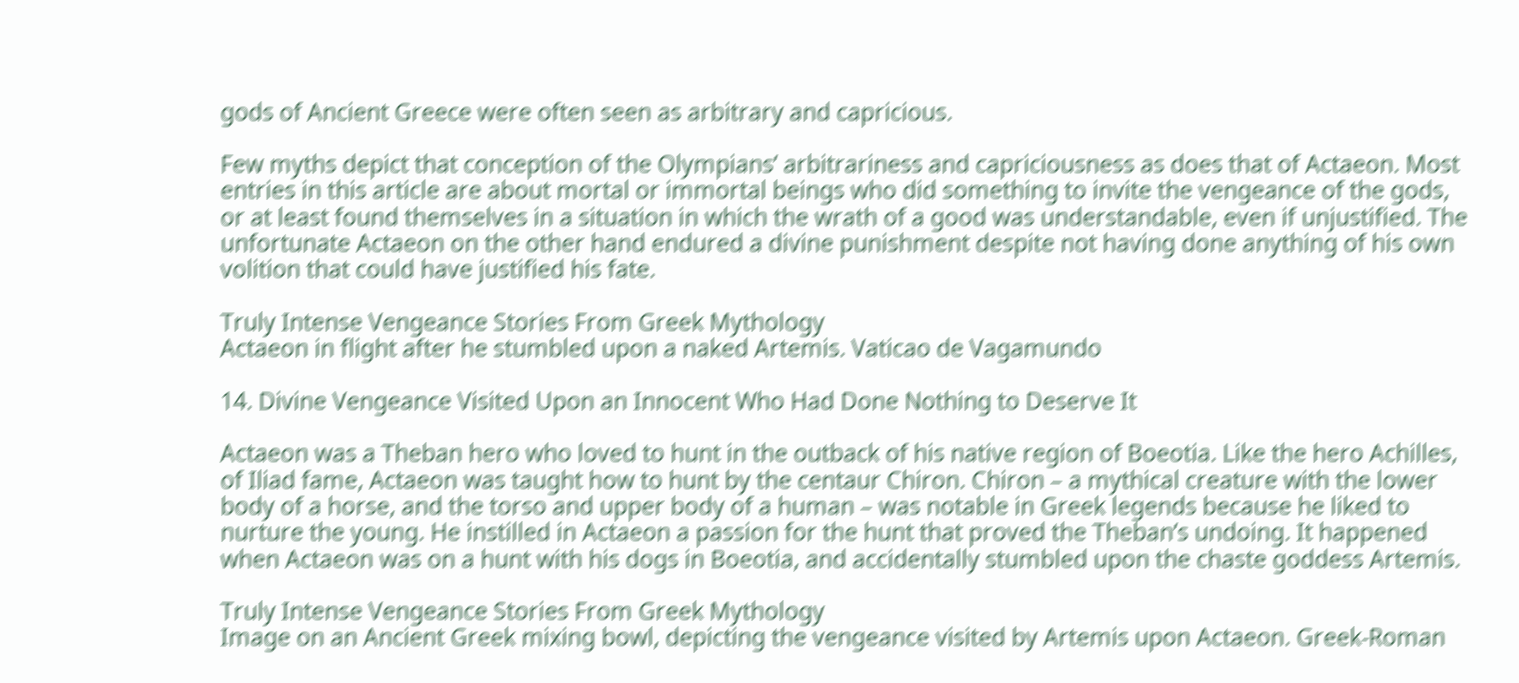gods of Ancient Greece were often seen as arbitrary and capricious.

Few myths depict that conception of the Olympians’ arbitrariness and capriciousness as does that of Actaeon. Most entries in this article are about mortal or immortal beings who did something to invite the vengeance of the gods, or at least found themselves in a situation in which the wrath of a good was understandable, even if unjustified. The unfortunate Actaeon on the other hand endured a divine punishment despite not having done anything of his own volition that could have justified his fate.

Truly Intense Vengeance Stories From Greek Mythology
Actaeon in flight after he stumbled upon a naked Artemis. Vaticao de Vagamundo

14. Divine Vengeance Visited Upon an Innocent Who Had Done Nothing to Deserve It

Actaeon was a Theban hero who loved to hunt in the outback of his native region of Boeotia. Like the hero Achilles, of Iliad fame, Actaeon was taught how to hunt by the centaur Chiron. Chiron – a mythical creature with the lower body of a horse, and the torso and upper body of a human – was notable in Greek legends because he liked to nurture the young. He instilled in Actaeon a passion for the hunt that proved the Theban’s undoing. It happened when Actaeon was on a hunt with his dogs in Boeotia, and accidentally stumbled upon the chaste goddess Artemis.

Truly Intense Vengeance Stories From Greek Mythology
Image on an Ancient Greek mixing bowl, depicting the vengeance visited by Artemis upon Actaeon. Greek-Roman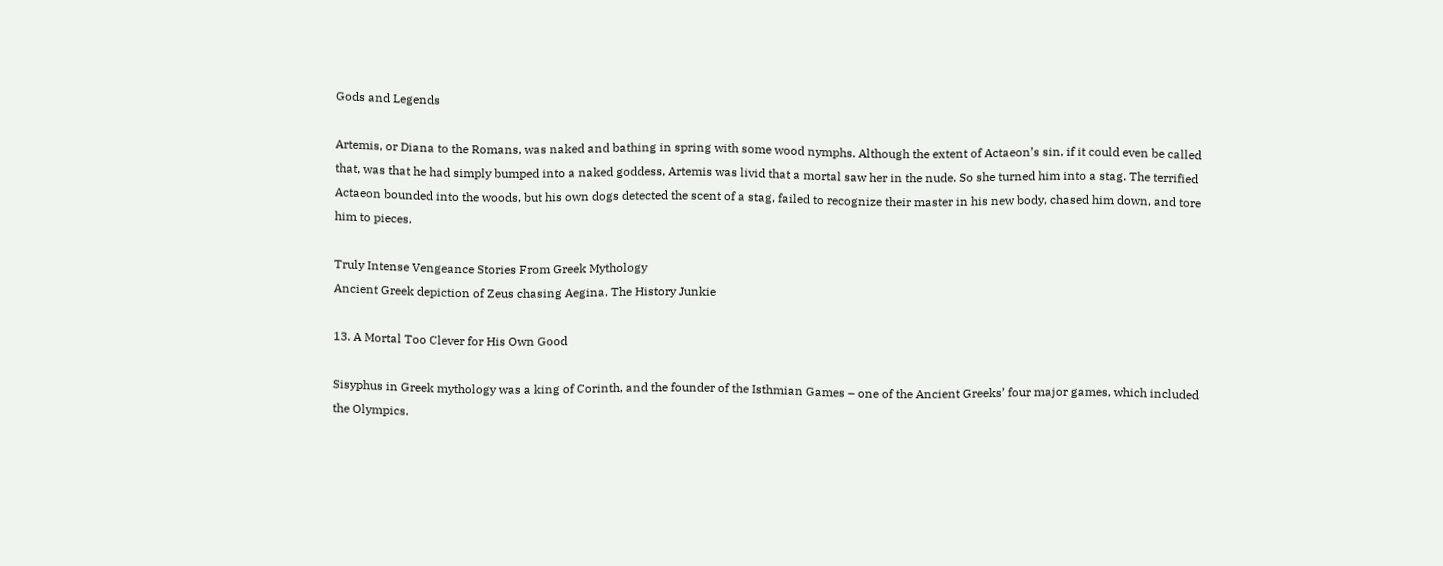Gods and Legends

Artemis, or Diana to the Romans, was naked and bathing in spring with some wood nymphs. Although the extent of Actaeon’s sin, if it could even be called that, was that he had simply bumped into a naked goddess, Artemis was livid that a mortal saw her in the nude. So she turned him into a stag. The terrified Actaeon bounded into the woods, but his own dogs detected the scent of a stag, failed to recognize their master in his new body, chased him down, and tore him to pieces.

Truly Intense Vengeance Stories From Greek Mythology
Ancient Greek depiction of Zeus chasing Aegina. The History Junkie

13. A Mortal Too Clever for His Own Good

Sisyphus in Greek mythology was a king of Corinth, and the founder of the Isthmian Games – one of the Ancient Greeks’ four major games, which included the Olympics.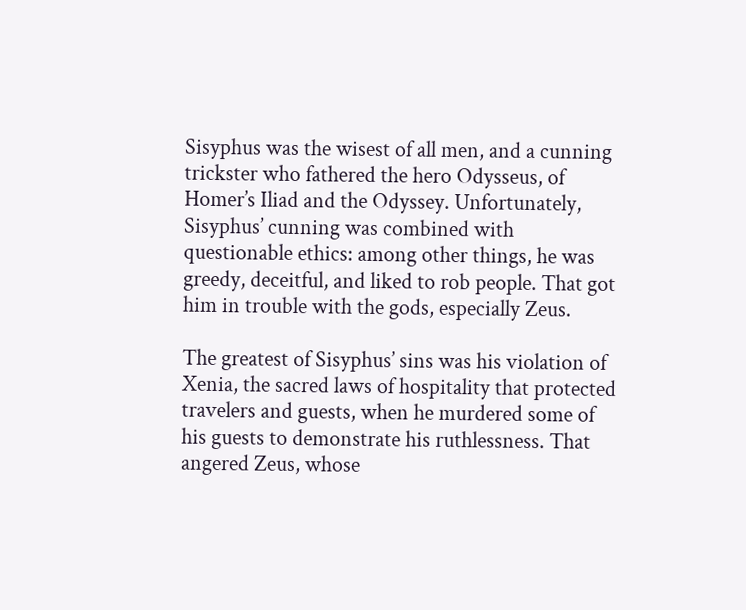Sisyphus was the wisest of all men, and a cunning trickster who fathered the hero Odysseus, of Homer’s Iliad and the Odyssey. Unfortunately, Sisyphus’ cunning was combined with questionable ethics: among other things, he was greedy, deceitful, and liked to rob people. That got him in trouble with the gods, especially Zeus.

The greatest of Sisyphus’ sins was his violation of Xenia, the sacred laws of hospitality that protected travelers and guests, when he murdered some of his guests to demonstrate his ruthlessness. That angered Zeus, whose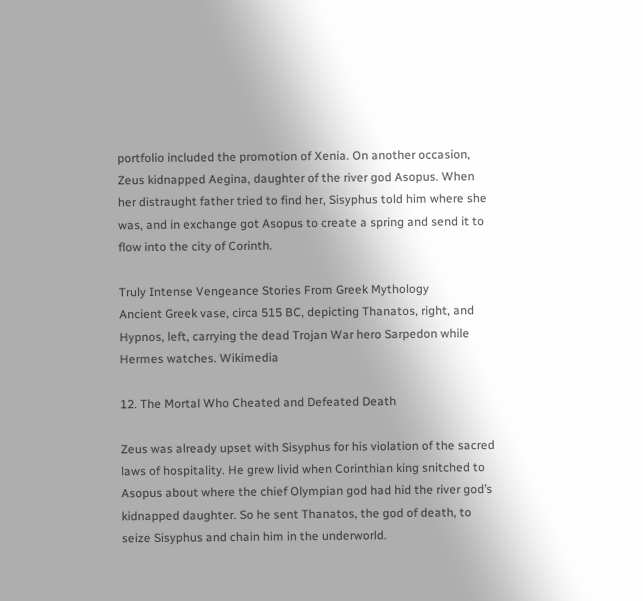portfolio included the promotion of Xenia. On another occasion, Zeus kidnapped Aegina, daughter of the river god Asopus. When her distraught father tried to find her, Sisyphus told him where she was, and in exchange got Asopus to create a spring and send it to flow into the city of Corinth.

Truly Intense Vengeance Stories From Greek Mythology
Ancient Greek vase, circa 515 BC, depicting Thanatos, right, and Hypnos, left, carrying the dead Trojan War hero Sarpedon while Hermes watches. Wikimedia

12. The Mortal Who Cheated and Defeated Death

Zeus was already upset with Sisyphus for his violation of the sacred laws of hospitality. He grew livid when Corinthian king snitched to Asopus about where the chief Olympian god had hid the river god’s kidnapped daughter. So he sent Thanatos, the god of death, to seize Sisyphus and chain him in the underworld.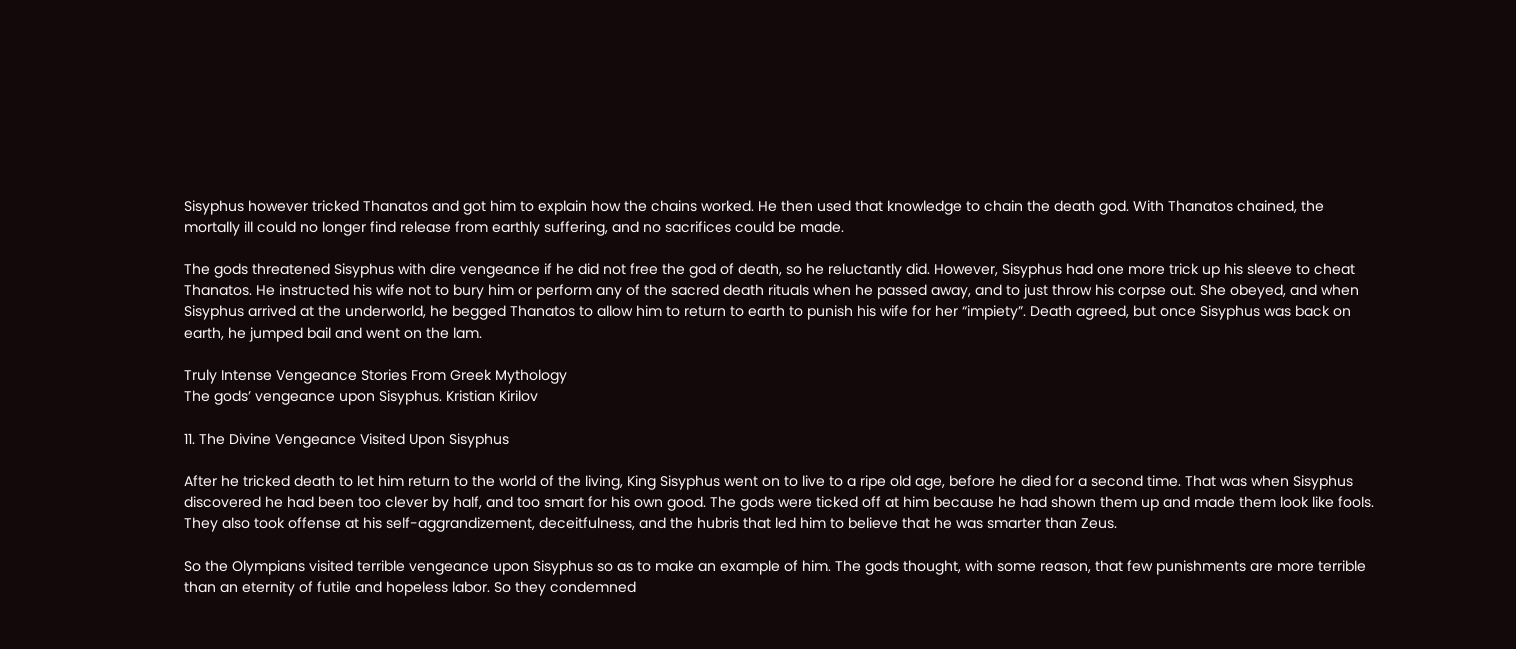Sisyphus however tricked Thanatos and got him to explain how the chains worked. He then used that knowledge to chain the death god. With Thanatos chained, the mortally ill could no longer find release from earthly suffering, and no sacrifices could be made.

The gods threatened Sisyphus with dire vengeance if he did not free the god of death, so he reluctantly did. However, Sisyphus had one more trick up his sleeve to cheat Thanatos. He instructed his wife not to bury him or perform any of the sacred death rituals when he passed away, and to just throw his corpse out. She obeyed, and when Sisyphus arrived at the underworld, he begged Thanatos to allow him to return to earth to punish his wife for her “impiety”. Death agreed, but once Sisyphus was back on earth, he jumped bail and went on the lam.

Truly Intense Vengeance Stories From Greek Mythology
The gods’ vengeance upon Sisyphus. Kristian Kirilov

11. The Divine Vengeance Visited Upon Sisyphus

After he tricked death to let him return to the world of the living, King Sisyphus went on to live to a ripe old age, before he died for a second time. That was when Sisyphus discovered he had been too clever by half, and too smart for his own good. The gods were ticked off at him because he had shown them up and made them look like fools. They also took offense at his self-aggrandizement, deceitfulness, and the hubris that led him to believe that he was smarter than Zeus.

So the Olympians visited terrible vengeance upon Sisyphus so as to make an example of him. The gods thought, with some reason, that few punishments are more terrible than an eternity of futile and hopeless labor. So they condemned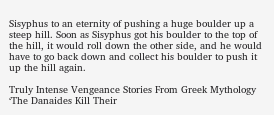Sisyphus to an eternity of pushing a huge boulder up a steep hill. Soon as Sisyphus got his boulder to the top of the hill, it would roll down the other side, and he would have to go back down and collect his boulder to push it up the hill again.

Truly Intense Vengeance Stories From Greek Mythology
‘The Danaides Kill Their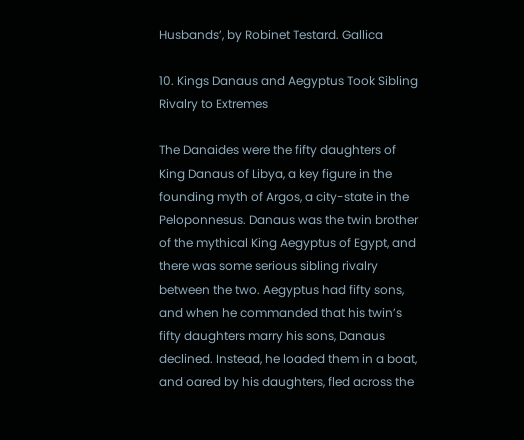Husbands’, by Robinet Testard. Gallica

10. Kings Danaus and Aegyptus Took Sibling Rivalry to Extremes

The Danaides were the fifty daughters of King Danaus of Libya, a key figure in the founding myth of Argos, a city-state in the Peloponnesus. Danaus was the twin brother of the mythical King Aegyptus of Egypt, and there was some serious sibling rivalry between the two. Aegyptus had fifty sons, and when he commanded that his twin’s fifty daughters marry his sons, Danaus declined. Instead, he loaded them in a boat, and oared by his daughters, fled across the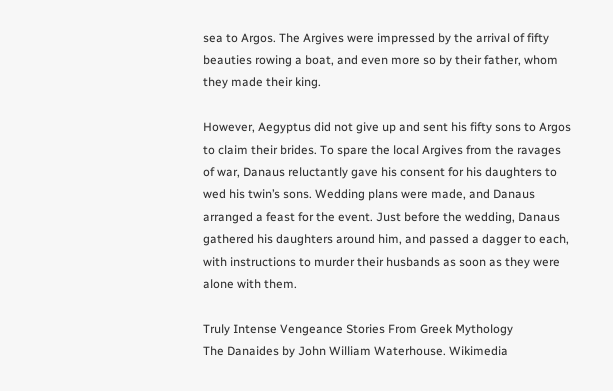sea to Argos. The Argives were impressed by the arrival of fifty beauties rowing a boat, and even more so by their father, whom they made their king.

However, Aegyptus did not give up and sent his fifty sons to Argos to claim their brides. To spare the local Argives from the ravages of war, Danaus reluctantly gave his consent for his daughters to wed his twin’s sons. Wedding plans were made, and Danaus arranged a feast for the event. Just before the wedding, Danaus gathered his daughters around him, and passed a dagger to each, with instructions to murder their husbands as soon as they were alone with them.

Truly Intense Vengeance Stories From Greek Mythology
The Danaides by John William Waterhouse. Wikimedia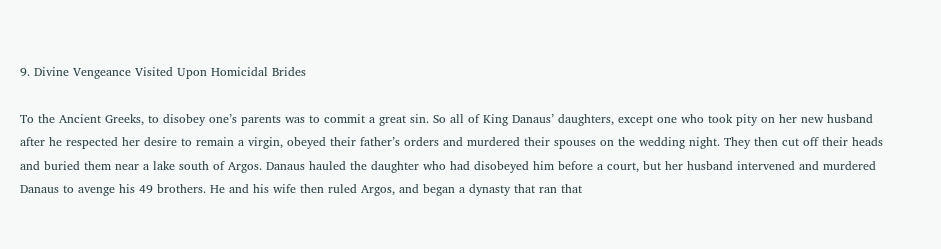9. Divine Vengeance Visited Upon Homicidal Brides

To the Ancient Greeks, to disobey one’s parents was to commit a great sin. So all of King Danaus’ daughters, except one who took pity on her new husband after he respected her desire to remain a virgin, obeyed their father’s orders and murdered their spouses on the wedding night. They then cut off their heads and buried them near a lake south of Argos. Danaus hauled the daughter who had disobeyed him before a court, but her husband intervened and murdered Danaus to avenge his 49 brothers. He and his wife then ruled Argos, and began a dynasty that ran that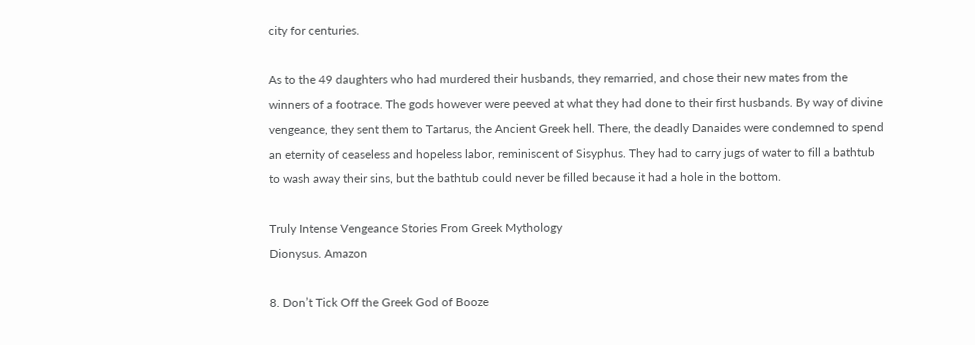city for centuries.

As to the 49 daughters who had murdered their husbands, they remarried, and chose their new mates from the winners of a footrace. The gods however were peeved at what they had done to their first husbands. By way of divine vengeance, they sent them to Tartarus, the Ancient Greek hell. There, the deadly Danaides were condemned to spend an eternity of ceaseless and hopeless labor, reminiscent of Sisyphus. They had to carry jugs of water to fill a bathtub to wash away their sins, but the bathtub could never be filled because it had a hole in the bottom.

Truly Intense Vengeance Stories From Greek Mythology
Dionysus. Amazon

8. Don’t Tick Off the Greek God of Booze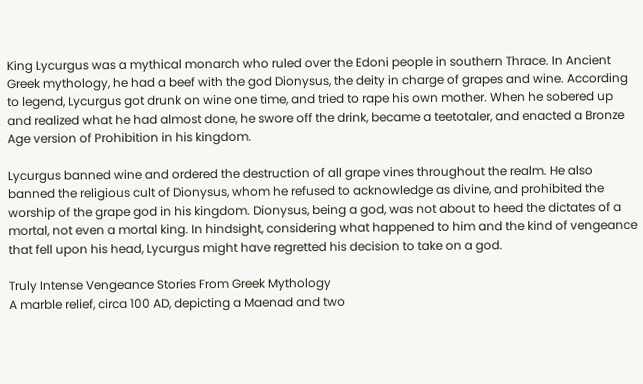King Lycurgus was a mythical monarch who ruled over the Edoni people in southern Thrace. In Ancient Greek mythology, he had a beef with the god Dionysus, the deity in charge of grapes and wine. According to legend, Lycurgus got drunk on wine one time, and tried to rape his own mother. When he sobered up and realized what he had almost done, he swore off the drink, became a teetotaler, and enacted a Bronze Age version of Prohibition in his kingdom.

Lycurgus banned wine and ordered the destruction of all grape vines throughout the realm. He also banned the religious cult of Dionysus, whom he refused to acknowledge as divine, and prohibited the worship of the grape god in his kingdom. Dionysus, being a god, was not about to heed the dictates of a mortal, not even a mortal king. In hindsight, considering what happened to him and the kind of vengeance that fell upon his head, Lycurgus might have regretted his decision to take on a god.

Truly Intense Vengeance Stories From Greek Mythology
A marble relief, circa 100 AD, depicting a Maenad and two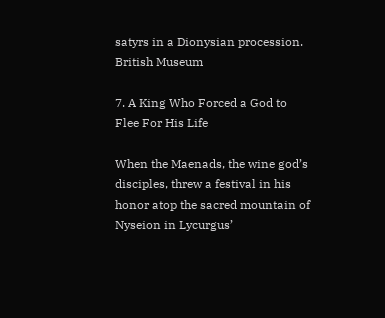satyrs in a Dionysian procession. British Museum

7. A King Who Forced a God to Flee For His Life

When the Maenads, the wine god’s disciples, threw a festival in his honor atop the sacred mountain of Nyseion in Lycurgus’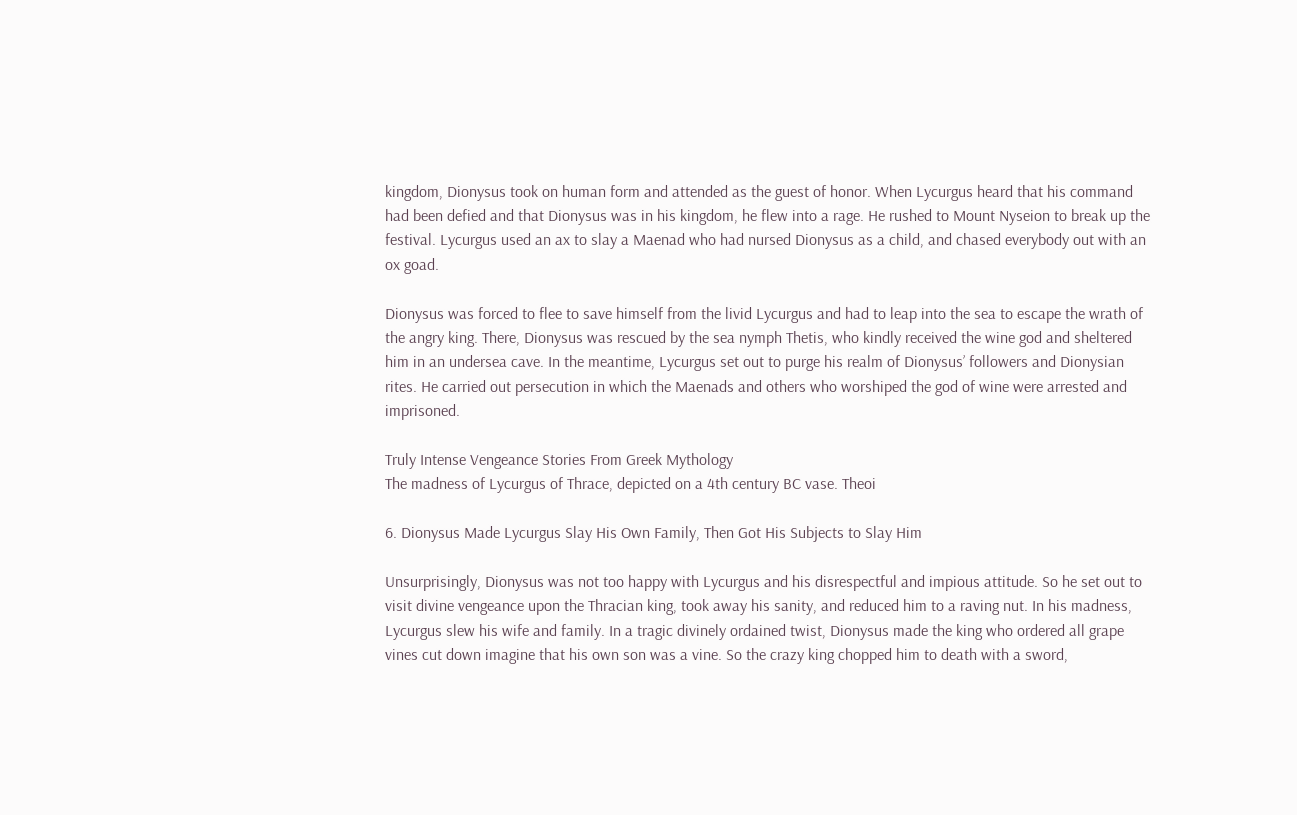kingdom, Dionysus took on human form and attended as the guest of honor. When Lycurgus heard that his command had been defied and that Dionysus was in his kingdom, he flew into a rage. He rushed to Mount Nyseion to break up the festival. Lycurgus used an ax to slay a Maenad who had nursed Dionysus as a child, and chased everybody out with an ox goad.

Dionysus was forced to flee to save himself from the livid Lycurgus and had to leap into the sea to escape the wrath of the angry king. There, Dionysus was rescued by the sea nymph Thetis, who kindly received the wine god and sheltered him in an undersea cave. In the meantime, Lycurgus set out to purge his realm of Dionysus’ followers and Dionysian rites. He carried out persecution in which the Maenads and others who worshiped the god of wine were arrested and imprisoned.

Truly Intense Vengeance Stories From Greek Mythology
The madness of Lycurgus of Thrace, depicted on a 4th century BC vase. Theoi

6. Dionysus Made Lycurgus Slay His Own Family, Then Got His Subjects to Slay Him

Unsurprisingly, Dionysus was not too happy with Lycurgus and his disrespectful and impious attitude. So he set out to visit divine vengeance upon the Thracian king, took away his sanity, and reduced him to a raving nut. In his madness, Lycurgus slew his wife and family. In a tragic divinely ordained twist, Dionysus made the king who ordered all grape vines cut down imagine that his own son was a vine. So the crazy king chopped him to death with a sword,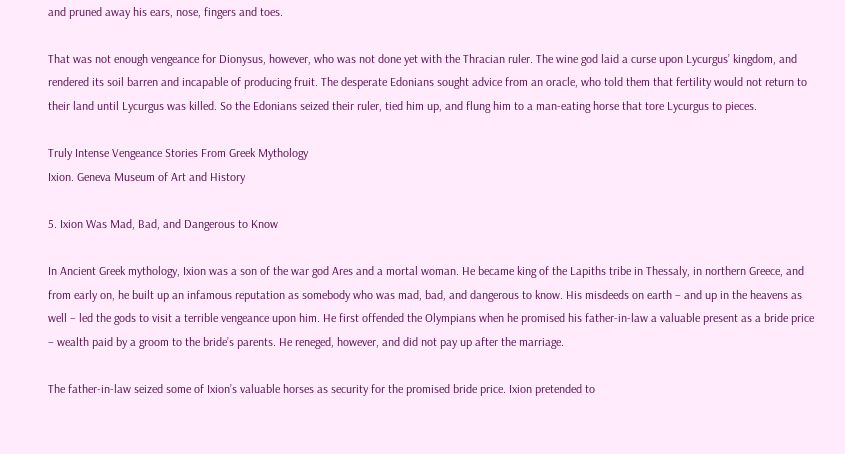and pruned away his ears, nose, fingers and toes.

That was not enough vengeance for Dionysus, however, who was not done yet with the Thracian ruler. The wine god laid a curse upon Lycurgus’ kingdom, and rendered its soil barren and incapable of producing fruit. The desperate Edonians sought advice from an oracle, who told them that fertility would not return to their land until Lycurgus was killed. So the Edonians seized their ruler, tied him up, and flung him to a man-eating horse that tore Lycurgus to pieces.

Truly Intense Vengeance Stories From Greek Mythology
Ixion. Geneva Museum of Art and History

5. Ixion Was Mad, Bad, and Dangerous to Know

In Ancient Greek mythology, Ixion was a son of the war god Ares and a mortal woman. He became king of the Lapiths tribe in Thessaly, in northern Greece, and from early on, he built up an infamous reputation as somebody who was mad, bad, and dangerous to know. His misdeeds on earth – and up in the heavens as well – led the gods to visit a terrible vengeance upon him. He first offended the Olympians when he promised his father-in-law a valuable present as a bride price – wealth paid by a groom to the bride’s parents. He reneged, however, and did not pay up after the marriage.

The father-in-law seized some of Ixion’s valuable horses as security for the promised bride price. Ixion pretended to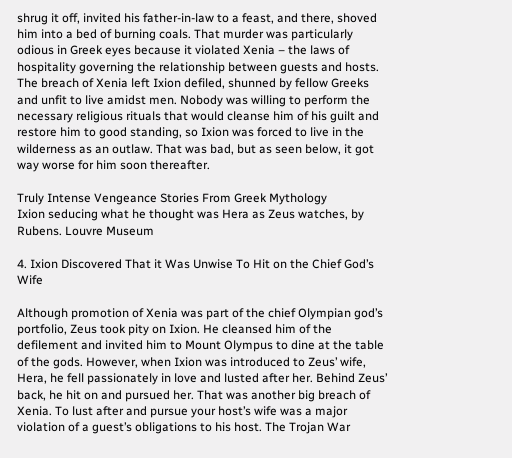shrug it off, invited his father-in-law to a feast, and there, shoved him into a bed of burning coals. That murder was particularly odious in Greek eyes because it violated Xenia – the laws of hospitality governing the relationship between guests and hosts. The breach of Xenia left Ixion defiled, shunned by fellow Greeks and unfit to live amidst men. Nobody was willing to perform the necessary religious rituals that would cleanse him of his guilt and restore him to good standing, so Ixion was forced to live in the wilderness as an outlaw. That was bad, but as seen below, it got way worse for him soon thereafter.

Truly Intense Vengeance Stories From Greek Mythology
Ixion seducing what he thought was Hera as Zeus watches, by Rubens. Louvre Museum

4. Ixion Discovered That it Was Unwise To Hit on the Chief God’s Wife

Although promotion of Xenia was part of the chief Olympian god’s portfolio, Zeus took pity on Ixion. He cleansed him of the defilement and invited him to Mount Olympus to dine at the table of the gods. However, when Ixion was introduced to Zeus’ wife, Hera, he fell passionately in love and lusted after her. Behind Zeus’ back, he hit on and pursued her. That was another big breach of Xenia. To lust after and pursue your host’s wife was a major violation of a guest’s obligations to his host. The Trojan War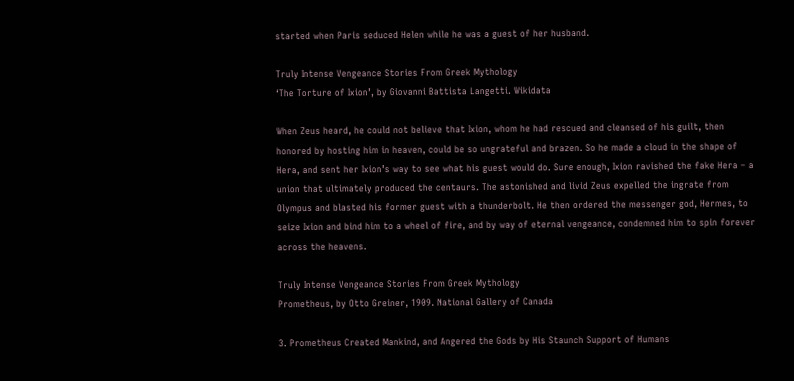started when Paris seduced Helen while he was a guest of her husband.

Truly Intense Vengeance Stories From Greek Mythology
‘The Torture of Ixion’, by Giovanni Battista Langetti. Wikidata

When Zeus heard, he could not believe that Ixion, whom he had rescued and cleansed of his guilt, then honored by hosting him in heaven, could be so ungrateful and brazen. So he made a cloud in the shape of Hera, and sent her Ixion’s way to see what his guest would do. Sure enough, Ixion ravished the fake Hera – a union that ultimately produced the centaurs. The astonished and livid Zeus expelled the ingrate from Olympus and blasted his former guest with a thunderbolt. He then ordered the messenger god, Hermes, to seize Ixion and bind him to a wheel of fire, and by way of eternal vengeance, condemned him to spin forever across the heavens.

Truly Intense Vengeance Stories From Greek Mythology
Prometheus, by Otto Greiner, 1909. National Gallery of Canada

3. Prometheus Created Mankind, and Angered the Gods by His Staunch Support of Humans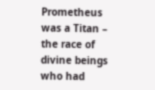Prometheus was a Titan – the race of divine beings who had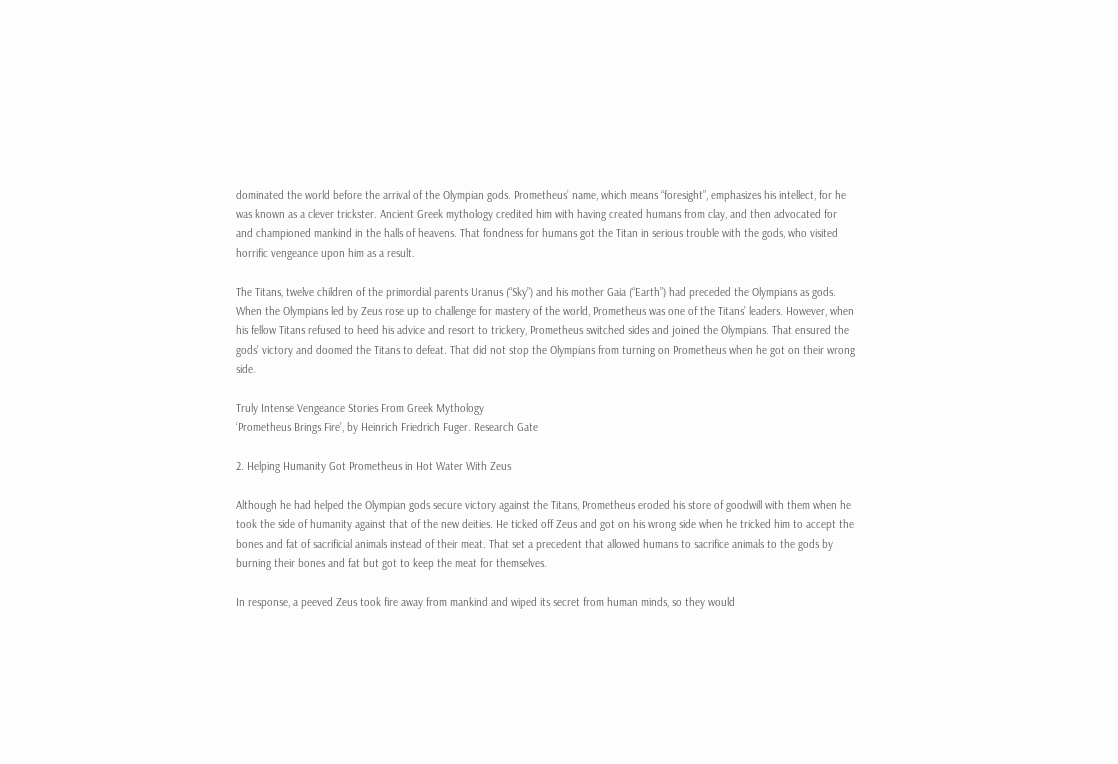dominated the world before the arrival of the Olympian gods. Prometheus’ name, which means “foresight”, emphasizes his intellect, for he was known as a clever trickster. Ancient Greek mythology credited him with having created humans from clay, and then advocated for and championed mankind in the halls of heavens. That fondness for humans got the Titan in serious trouble with the gods, who visited horrific vengeance upon him as a result.

The Titans, twelve children of the primordial parents Uranus (“Sky”) and his mother Gaia (“Earth”) had preceded the Olympians as gods. When the Olympians led by Zeus rose up to challenge for mastery of the world, Prometheus was one of the Titans’ leaders. However, when his fellow Titans refused to heed his advice and resort to trickery, Prometheus switched sides and joined the Olympians. That ensured the gods’ victory and doomed the Titans to defeat. That did not stop the Olympians from turning on Prometheus when he got on their wrong side.

Truly Intense Vengeance Stories From Greek Mythology
‘Prometheus Brings Fire’, by Heinrich Friedrich Fuger. Research Gate

2. Helping Humanity Got Prometheus in Hot Water With Zeus

Although he had helped the Olympian gods secure victory against the Titans, Prometheus eroded his store of goodwill with them when he took the side of humanity against that of the new deities. He ticked off Zeus and got on his wrong side when he tricked him to accept the bones and fat of sacrificial animals instead of their meat. That set a precedent that allowed humans to sacrifice animals to the gods by burning their bones and fat but got to keep the meat for themselves.

In response, a peeved Zeus took fire away from mankind and wiped its secret from human minds, so they would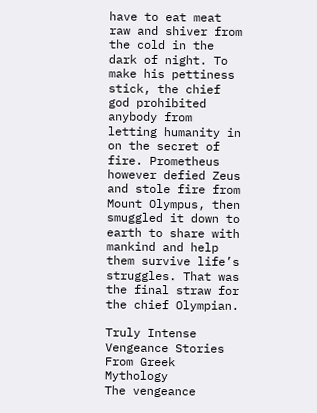have to eat meat raw and shiver from the cold in the dark of night. To make his pettiness stick, the chief god prohibited anybody from letting humanity in on the secret of fire. Prometheus however defied Zeus and stole fire from Mount Olympus, then smuggled it down to earth to share with mankind and help them survive life’s struggles. That was the final straw for the chief Olympian.

Truly Intense Vengeance Stories From Greek Mythology
The vengeance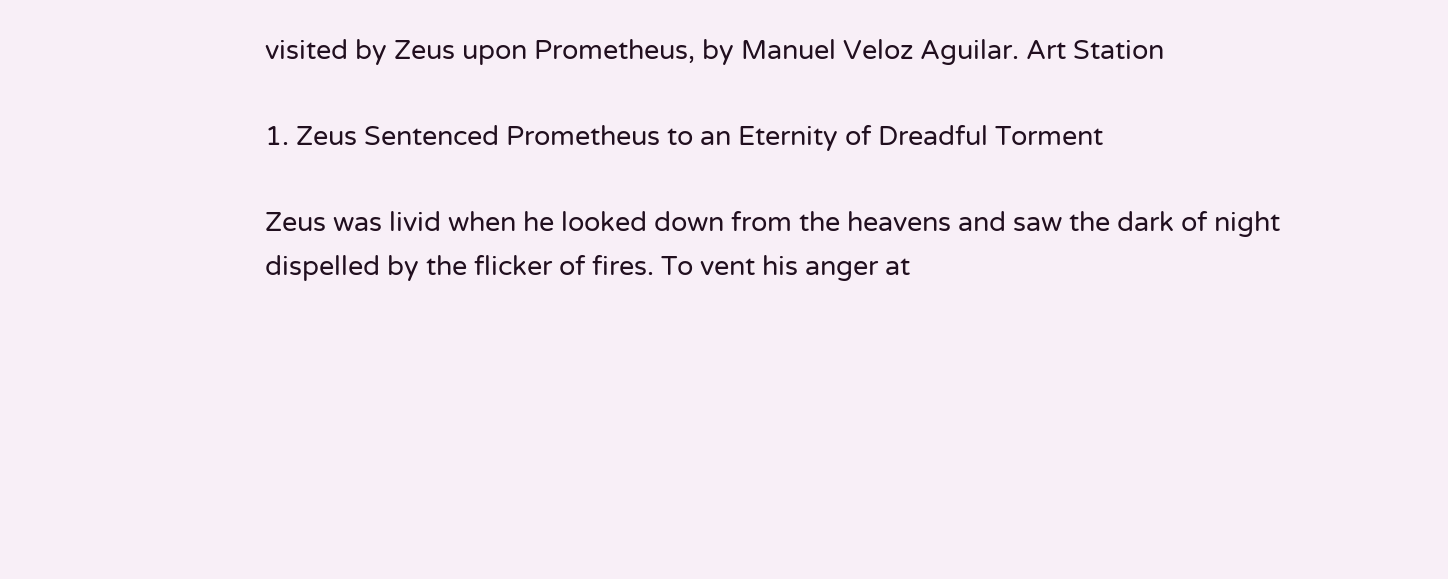visited by Zeus upon Prometheus, by Manuel Veloz Aguilar. Art Station

1. Zeus Sentenced Prometheus to an Eternity of Dreadful Torment

Zeus was livid when he looked down from the heavens and saw the dark of night dispelled by the flicker of fires. To vent his anger at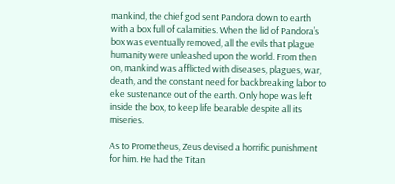mankind, the chief god sent Pandora down to earth with a box full of calamities. When the lid of Pandora’s box was eventually removed, all the evils that plague humanity were unleashed upon the world. From then on, mankind was afflicted with diseases, plagues, war, death, and the constant need for backbreaking labor to eke sustenance out of the earth. Only hope was left inside the box, to keep life bearable despite all its miseries.

As to Prometheus, Zeus devised a horrific punishment for him. He had the Titan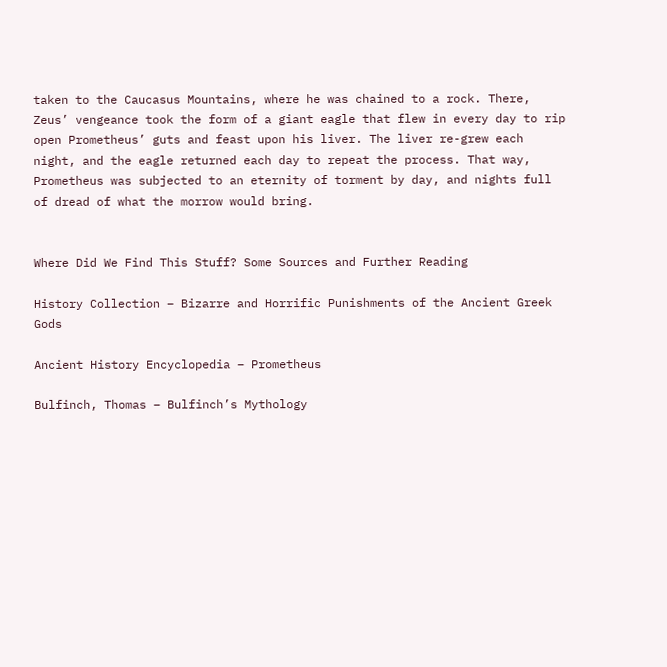taken to the Caucasus Mountains, where he was chained to a rock. There, Zeus’ vengeance took the form of a giant eagle that flew in every day to rip open Prometheus’ guts and feast upon his liver. The liver re-grew each night, and the eagle returned each day to repeat the process. That way, Prometheus was subjected to an eternity of torment by day, and nights full of dread of what the morrow would bring.


Where Did We Find This Stuff? Some Sources and Further Reading

History Collection – Bizarre and Horrific Punishments of the Ancient Greek Gods

Ancient History Encyclopedia – Prometheus

Bulfinch, Thomas – Bulfinch’s Mythology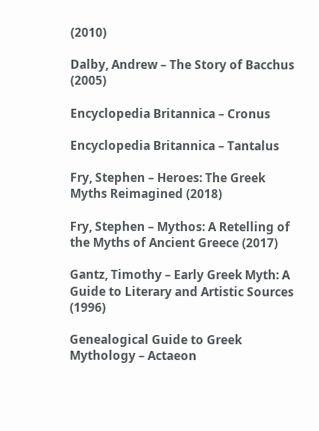(2010)

Dalby, Andrew – The Story of Bacchus (2005)

Encyclopedia Britannica – Cronus

Encyclopedia Britannica – Tantalus

Fry, Stephen – Heroes: The Greek Myths Reimagined (2018)

Fry, Stephen – Mythos: A Retelling of the Myths of Ancient Greece (2017)

Gantz, Timothy – Early Greek Myth: A Guide to Literary and Artistic Sources (1996)

Genealogical Guide to Greek Mythology – Actaeon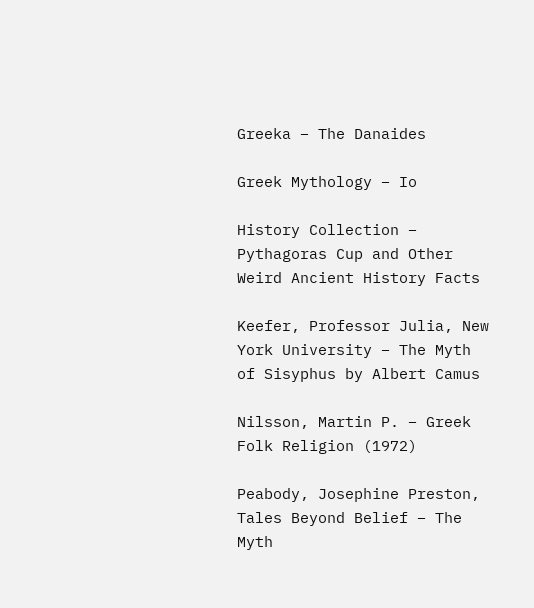Greeka – The Danaides

Greek Mythology – Io

History Collection – Pythagoras Cup and Other Weird Ancient History Facts

Keefer, Professor Julia, New York University – The Myth of Sisyphus by Albert Camus

Nilsson, Martin P. – Greek Folk Religion (1972)

Peabody, Josephine Preston, Tales Beyond Belief – The Myth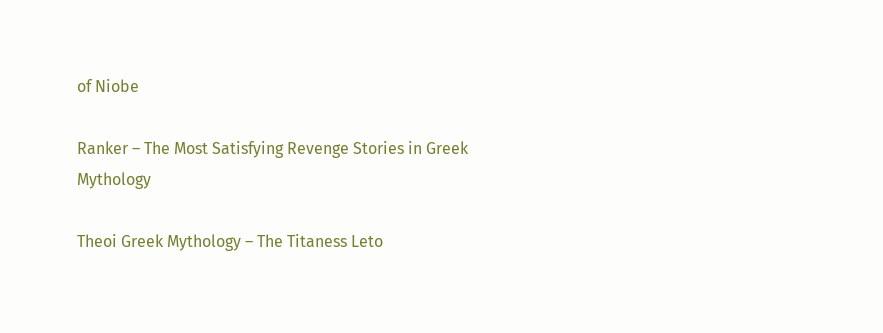of Niobe

Ranker – The Most Satisfying Revenge Stories in Greek Mythology

Theoi Greek Mythology – The Titaness Leto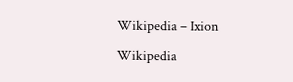Wikipedia – Ixion

Wikipedia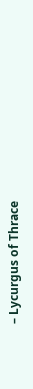– Lycurgus of Thrace